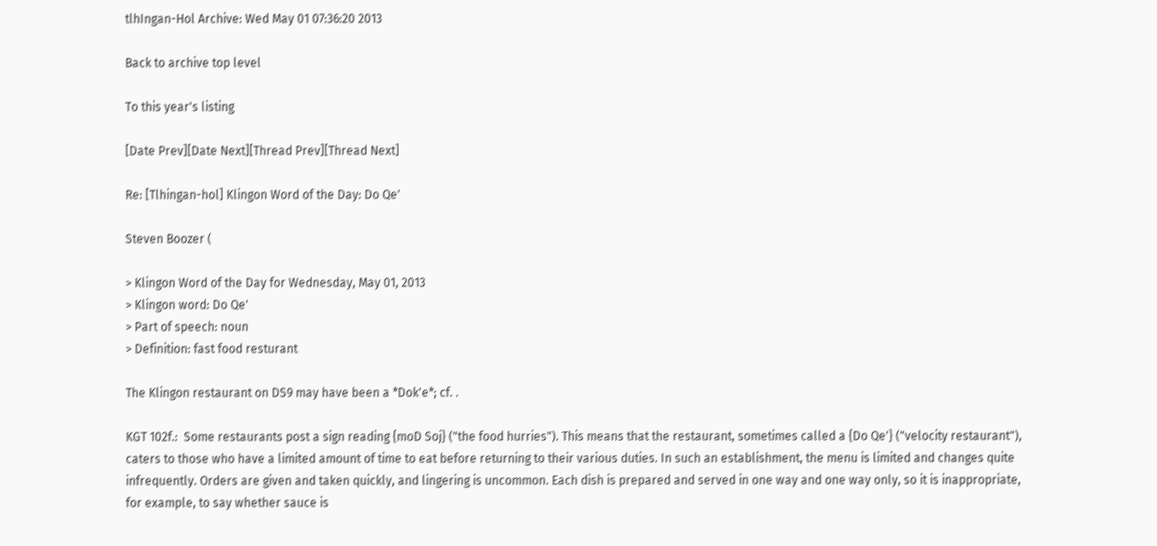tlhIngan-Hol Archive: Wed May 01 07:36:20 2013

Back to archive top level

To this year's listing

[Date Prev][Date Next][Thread Prev][Thread Next]

Re: [Tlhingan-hol] Klingon Word of the Day: Do Qe'

Steven Boozer (

> Klingon Word of the Day for Wednesday, May 01, 2013
> Klingon word: Do Qe'
> Part of speech: noun
> Definition: fast food resturant

The Klingon restaurant on DS9 may have been a *Dok'e*; cf. .

KGT 102f.:  Some restaurants post a sign reading {moD Soj} ("the food hurries"). This means that the restaurant, sometimes called a {Do Qe'} ("velocity restaurant"), caters to those who have a limited amount of time to eat before returning to their various duties. In such an establishment, the menu is limited and changes quite infrequently. Orders are given and taken quickly, and lingering is uncommon. Each dish is prepared and served in one way and one way only, so it is inappropriate, for example, to say whether sauce is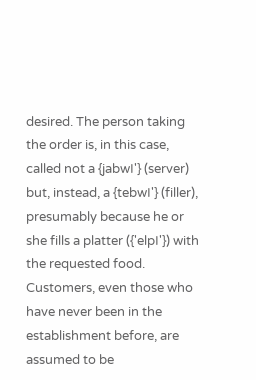desired. The person taking the order is, in this case, called not a {jabwI'} (server) but, instead, a {tebwI'} (filler), presumably because he or she fills a platter ({'elpI'}) with the requested food. Customers, even those who have never been in the establishment before, are assumed to be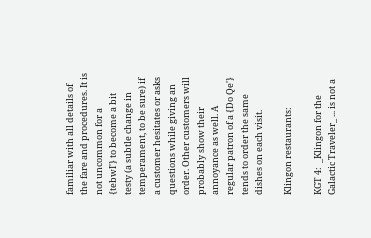familiar with all details of the fare and procedures. It is not uncommon for a {tebwI'} to become a bit testy (a subtle change in temperament, to be sure) if a customer hesitates or asks questions while giving an order. Other customers will probably show their annoyance as well. A regular patron of a {Do Qe'} tends to order the same dishes on each visit.

Klingon restaurants:

KGT 4:  _Klingon for the Galactic Traveler_ ... is not a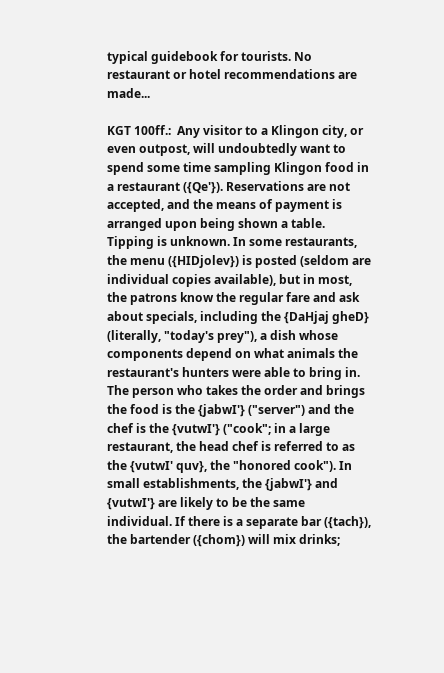typical guidebook for tourists. No restaurant or hotel recommendations are made...

KGT 100ff.:  Any visitor to a Klingon city, or even outpost, will undoubtedly want to spend some time sampling Klingon food in a restaurant ({Qe'}). Reservations are not accepted, and the means of payment is arranged upon being shown a table. Tipping is unknown. In some restaurants, the menu ({HIDjolev}) is posted (seldom are individual copies available), but in most, the patrons know the regular fare and ask about specials, including the {DaHjaj gheD} (literally, "today's prey"), a dish whose components depend on what animals the restaurant's hunters were able to bring in. The person who takes the order and brings the food is the {jabwI'} ("server") and the chef is the {vutwI'} ("cook"; in a large restaurant, the head chef is referred to as the {vutwI' quv}, the "honored cook"). In small establishments, the {jabwI'} and {vutwI'} are likely to be the same individual. If there is a separate bar ({tach}), the bartender ({chom}) will mix drinks;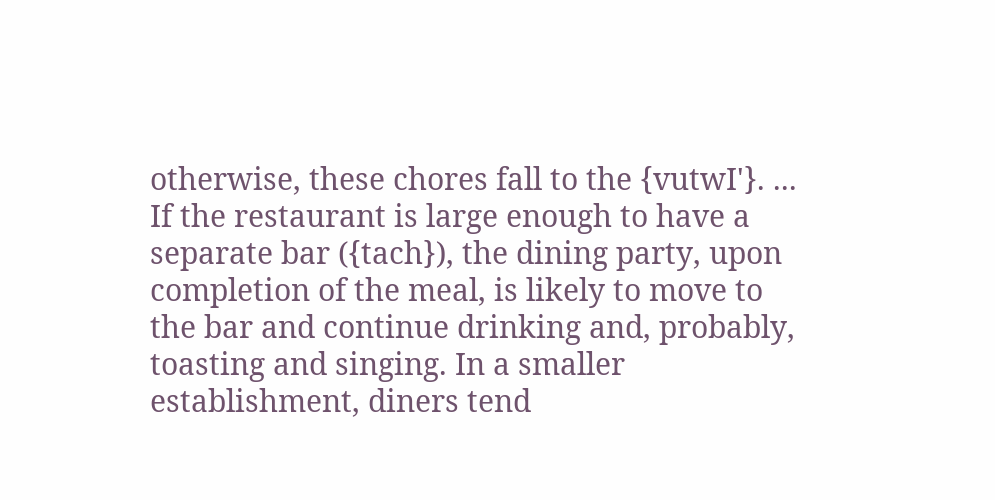otherwise, these chores fall to the {vutwI'}. ... If the restaurant is large enough to have a separate bar ({tach}), the dining party, upon completion of the meal, is likely to move to the bar and continue drinking and, probably, toasting and singing. In a smaller establishment, diners tend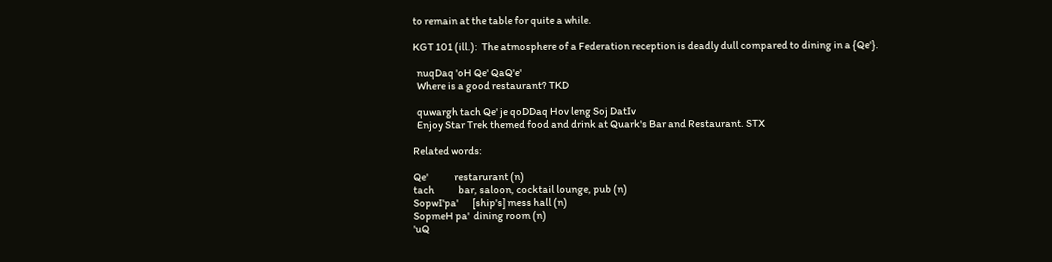to remain at the table for quite a while.

KGT 101 (ill.):  The atmosphere of a Federation reception is deadly dull compared to dining in a {Qe'}.

  nuqDaq 'oH Qe' QaQ'e'
  Where is a good restaurant? TKD

  quwargh tach Qe' je qoDDaq Hov leng Soj DatIv
  Enjoy Star Trek themed food and drink at Quark's Bar and Restaurant. STX

Related words:

Qe'             restarurant (n)
tach            bar, saloon, cocktail lounge, pub (n)
SopwI'pa'       [ship's] mess hall (n)
SopmeH pa'  dining room (n)
'uQ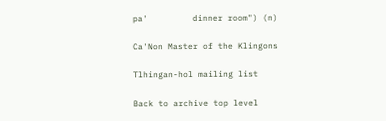pa'         dinner room") (n)

Ca'Non Master of the Klingons

Tlhingan-hol mailing list

Back to archive top level